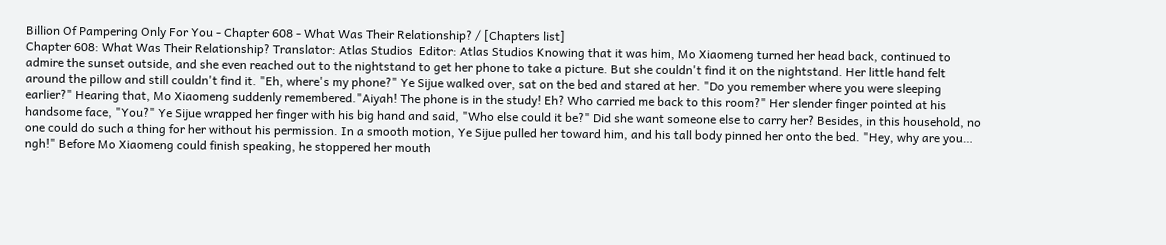Billion Of Pampering Only For You - Chapter 608 - What Was Their Relationship? / [Chapters list]
Chapter 608: What Was Their Relationship? Translator: Atlas Studios  Editor: Atlas Studios Knowing that it was him, Mo Xiaomeng turned her head back, continued to admire the sunset outside, and she even reached out to the nightstand to get her phone to take a picture. But she couldn't find it on the nightstand. Her little hand felt around the pillow and still couldn't find it. "Eh, where's my phone?" Ye Sijue walked over, sat on the bed and stared at her. "Do you remember where you were sleeping earlier?" Hearing that, Mo Xiaomeng suddenly remembered."Aiyah! The phone is in the study! Eh? Who carried me back to this room?" Her slender finger pointed at his handsome face, "You?" Ye Sijue wrapped her finger with his big hand and said, "Who else could it be?" Did she want someone else to carry her? Besides, in this household, no one could do such a thing for her without his permission. In a smooth motion, Ye Sijue pulled her toward him, and his tall body pinned her onto the bed. "Hey, why are you… ngh!" Before Mo Xiaomeng could finish speaking, he stoppered her mouth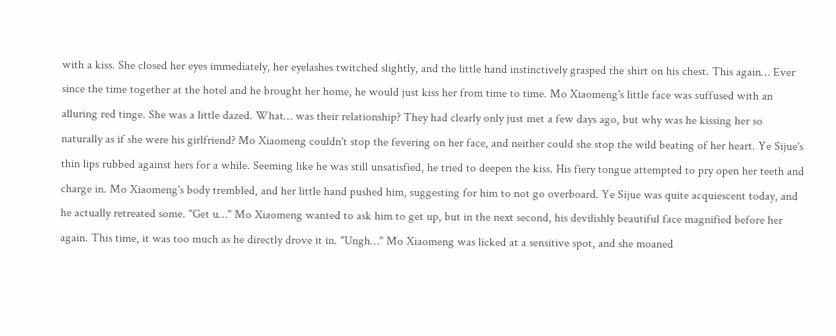with a kiss. She closed her eyes immediately, her eyelashes twitched slightly, and the little hand instinctively grasped the shirt on his chest. This again… Ever since the time together at the hotel and he brought her home, he would just kiss her from time to time. Mo Xiaomeng's little face was suffused with an alluring red tinge. She was a little dazed. What… was their relationship? They had clearly only just met a few days ago, but why was he kissing her so naturally as if she were his girlfriend? Mo Xiaomeng couldn't stop the fevering on her face, and neither could she stop the wild beating of her heart. Ye Sijue's thin lips rubbed against hers for a while. Seeming like he was still unsatisfied, he tried to deepen the kiss. His fiery tongue attempted to pry open her teeth and charge in. Mo Xiaomeng's body trembled, and her little hand pushed him, suggesting for him to not go overboard. Ye Sijue was quite acquiescent today, and he actually retreated some. "Get u…" Mo Xiaomeng wanted to ask him to get up, but in the next second, his devilishly beautiful face magnified before her again. This time, it was too much as he directly drove it in. "Ungh…" Mo Xiaomeng was licked at a sensitive spot, and she moaned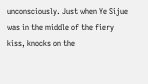unconsciously. Just when Ye Sijue was in the middle of the fiery kiss, knocks on the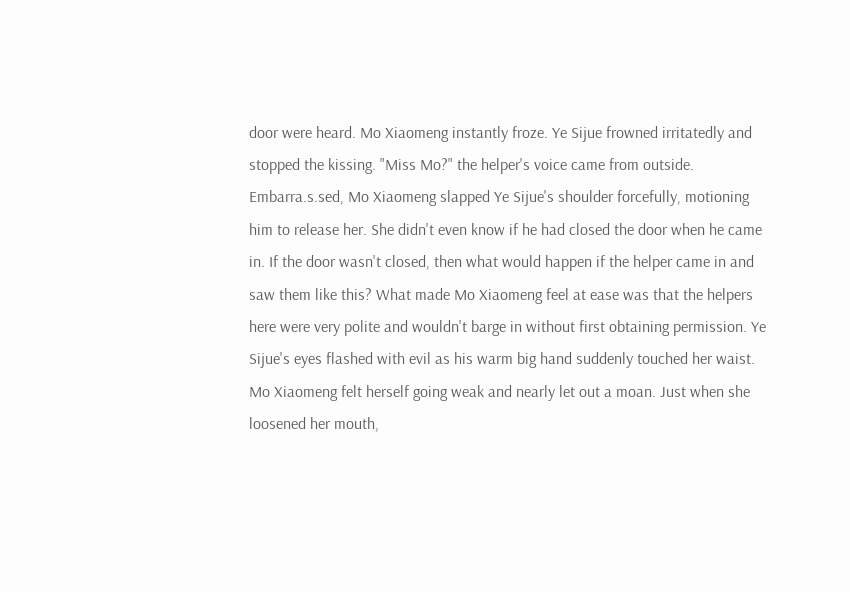door were heard. Mo Xiaomeng instantly froze. Ye Sijue frowned irritatedly and stopped the kissing. "Miss Mo?" the helper's voice came from outside. Embarra.s.sed, Mo Xiaomeng slapped Ye Sijue's shoulder forcefully, motioning him to release her. She didn't even know if he had closed the door when he came in. If the door wasn't closed, then what would happen if the helper came in and saw them like this? What made Mo Xiaomeng feel at ease was that the helpers here were very polite and wouldn't barge in without first obtaining permission. Ye Sijue's eyes flashed with evil as his warm big hand suddenly touched her waist. Mo Xiaomeng felt herself going weak and nearly let out a moan. Just when she loosened her mouth,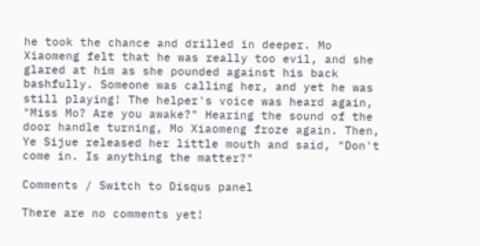he took the chance and drilled in deeper. Mo Xiaomeng felt that he was really too evil, and she glared at him as she pounded against his back bashfully. Someone was calling her, and yet he was still playing! The helper's voice was heard again, "Miss Mo? Are you awake?" Hearing the sound of the door handle turning, Mo Xiaomeng froze again. Then, Ye Sijue released her little mouth and said, "Don't come in. Is anything the matter?"

Comments / Switch to Disqus panel

There are no comments yet!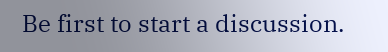Be first to start a discussion.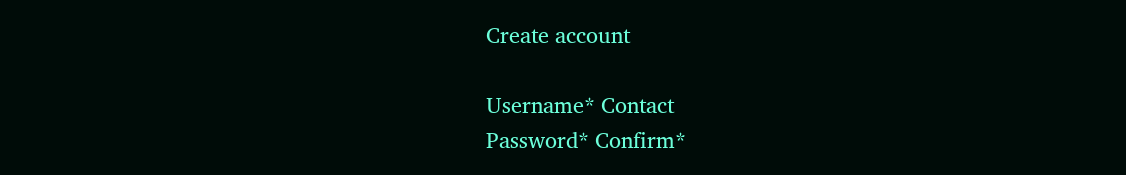Create account

Username* Contact
Password* Confirm*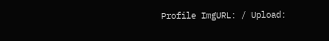Profile ImgURL: / Upload: